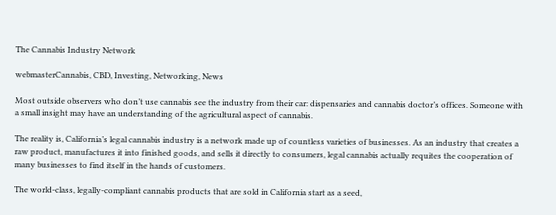The Cannabis Industry Network

webmasterCannabis, CBD, Investing, Networking, News

Most outside observers who don’t use cannabis see the industry from their car: dispensaries and cannabis doctor’s offices. Someone with a small insight may have an understanding of the agricultural aspect of cannabis.

The reality is, California’s legal cannabis industry is a network made up of countless varieties of businesses. As an industry that creates a raw product, manufactures it into finished goods, and sells it directly to consumers, legal cannabis actually requites the cooperation of many businesses to find itself in the hands of customers.

The world-class, legally-compliant cannabis products that are sold in California start as a seed,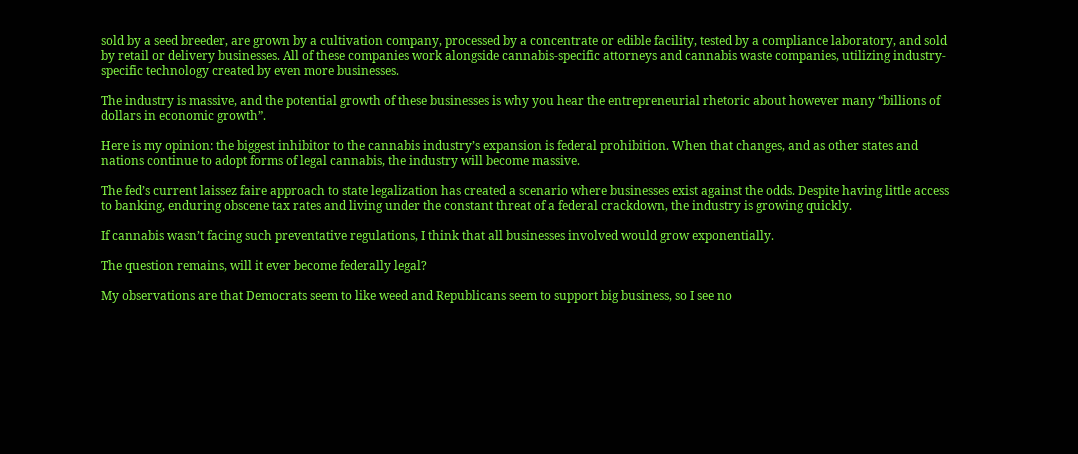sold by a seed breeder, are grown by a cultivation company, processed by a concentrate or edible facility, tested by a compliance laboratory, and sold by retail or delivery businesses. All of these companies work alongside cannabis-specific attorneys and cannabis waste companies, utilizing industry-specific technology created by even more businesses.

The industry is massive, and the potential growth of these businesses is why you hear the entrepreneurial rhetoric about however many “billions of dollars in economic growth”.

Here is my opinion: the biggest inhibitor to the cannabis industry’s expansion is federal prohibition. When that changes, and as other states and nations continue to adopt forms of legal cannabis, the industry will become massive.

The fed’s current laissez faire approach to state legalization has created a scenario where businesses exist against the odds. Despite having little access to banking, enduring obscene tax rates and living under the constant threat of a federal crackdown, the industry is growing quickly.

If cannabis wasn’t facing such preventative regulations, I think that all businesses involved would grow exponentially.

The question remains, will it ever become federally legal?

My observations are that Democrats seem to like weed and Republicans seem to support big business, so I see no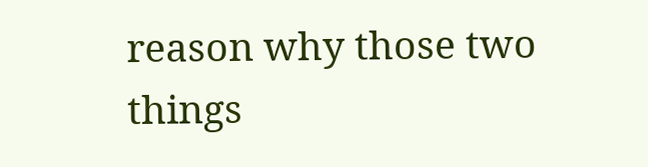reason why those two things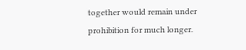together would remain under prohibition for much longer.